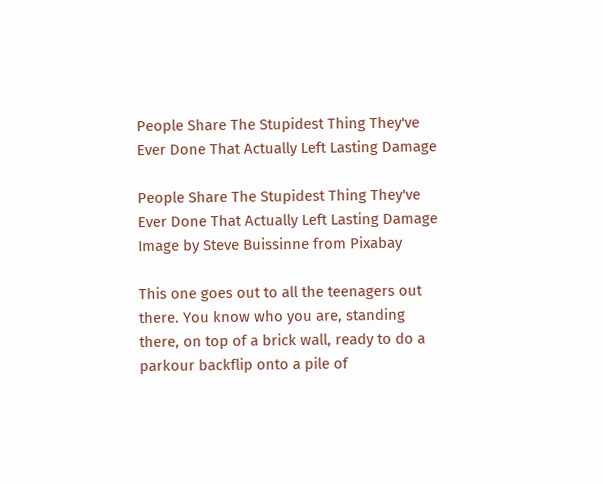People Share The Stupidest Thing They've Ever Done That Actually Left Lasting Damage

People Share The Stupidest Thing They've Ever Done That Actually Left Lasting Damage
Image by Steve Buissinne from Pixabay

This one goes out to all the teenagers out there. You know who you are, standing there, on top of a brick wall, ready to do a parkour backflip onto a pile of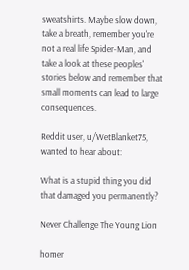sweatshirts. Maybe slow down, take a breath, remember you're not a real life Spider-Man, and take a look at these peoples' stories below and remember that small moments can lead to large consequences.

Reddit user, u/WetBlanket75, wanted to hear about:

What is a stupid thing you did that damaged you permanently?

Never Challenge The Young Lion

homer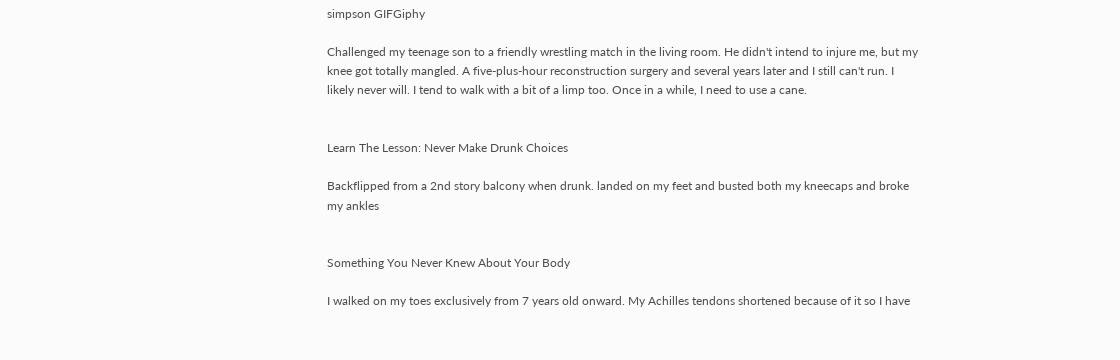simpson GIFGiphy

Challenged my teenage son to a friendly wrestling match in the living room. He didn't intend to injure me, but my knee got totally mangled. A five-plus-hour reconstruction surgery and several years later and I still can't run. I likely never will. I tend to walk with a bit of a limp too. Once in a while, I need to use a cane.


Learn The Lesson: Never Make Drunk Choices

Backflipped from a 2nd story balcony when drunk. landed on my feet and busted both my kneecaps and broke my ankles


Something You Never Knew About Your Body

I walked on my toes exclusively from 7 years old onward. My Achilles tendons shortened because of it so I have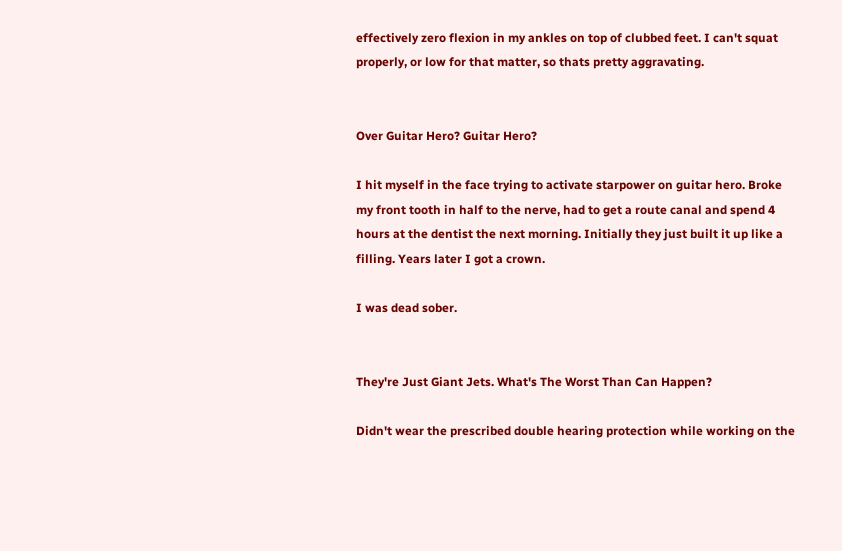effectively zero flexion in my ankles on top of clubbed feet. I can't squat properly, or low for that matter, so thats pretty aggravating.


Over Guitar Hero? Guitar Hero?

I hit myself in the face trying to activate starpower on guitar hero. Broke my front tooth in half to the nerve, had to get a route canal and spend 4 hours at the dentist the next morning. Initially they just built it up like a filling. Years later I got a crown.

I was dead sober.


They're Just Giant Jets. What's The Worst Than Can Happen?

Didn't wear the prescribed double hearing protection while working on the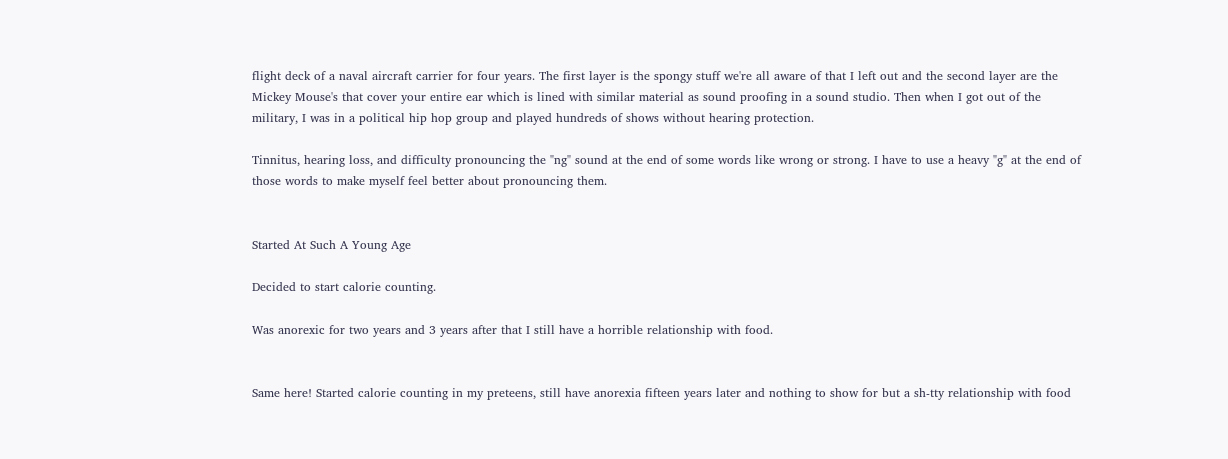flight deck of a naval aircraft carrier for four years. The first layer is the spongy stuff we're all aware of that I left out and the second layer are the Mickey Mouse's that cover your entire ear which is lined with similar material as sound proofing in a sound studio. Then when I got out of the military, I was in a political hip hop group and played hundreds of shows without hearing protection.

Tinnitus, hearing loss, and difficulty pronouncing the "ng" sound at the end of some words like wrong or strong. I have to use a heavy "g" at the end of those words to make myself feel better about pronouncing them.


Started At Such A Young Age

Decided to start calorie counting.

Was anorexic for two years and 3 years after that I still have a horrible relationship with food.


Same here! Started calorie counting in my preteens, still have anorexia fifteen years later and nothing to show for but a sh-tty relationship with food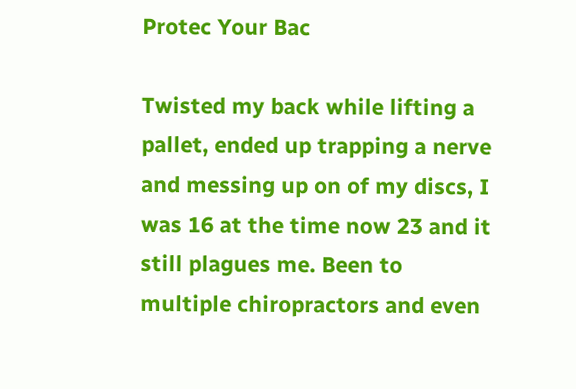Protec Your Bac

Twisted my back while lifting a pallet, ended up trapping a nerve and messing up on of my discs, I was 16 at the time now 23 and it still plagues me. Been to multiple chiropractors and even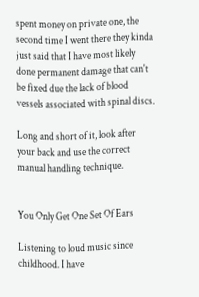spent money on private one, the second time I went there they kinda just said that I have most likely done permanent damage that can't be fixed due the lack of blood vessels associated with spinal discs.

Long and short of it, look after your back and use the correct manual handling technique.


You Only Get One Set Of Ears

Listening to loud music since childhood. I have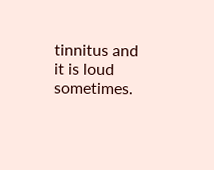tinnitus and it is loud sometimes.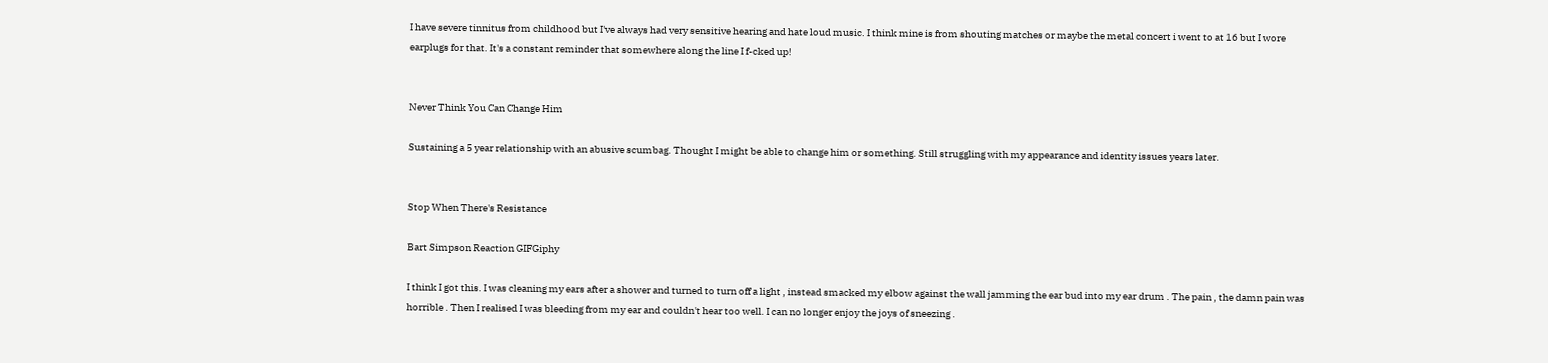I have severe tinnitus from childhood but I've always had very sensitive hearing and hate loud music. I think mine is from shouting matches or maybe the metal concert i went to at 16 but I wore earplugs for that. It's a constant reminder that somewhere along the line I f-cked up!


Never Think You Can Change Him

Sustaining a 5 year relationship with an abusive scumbag. Thought I might be able to change him or something. Still struggling with my appearance and identity issues years later.


Stop When There's Resistance

Bart Simpson Reaction GIFGiphy

I think I got this. I was cleaning my ears after a shower and turned to turn off a light , instead smacked my elbow against the wall jamming the ear bud into my ear drum . The pain , the damn pain was horrible . Then I realised I was bleeding from my ear and couldn't hear too well. I can no longer enjoy the joys of sneezing .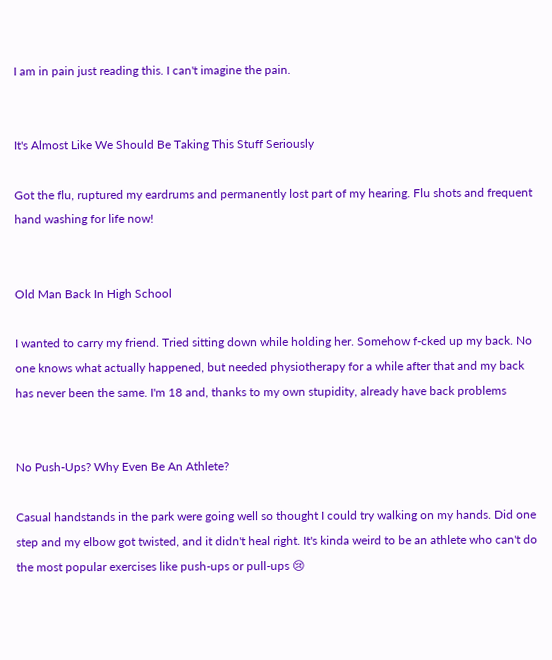I am in pain just reading this. I can't imagine the pain.


It's Almost Like We Should Be Taking This Stuff Seriously

Got the flu, ruptured my eardrums and permanently lost part of my hearing. Flu shots and frequent hand washing for life now!


Old Man Back In High School

I wanted to carry my friend. Tried sitting down while holding her. Somehow f-cked up my back. No one knows what actually happened, but needed physiotherapy for a while after that and my back has never been the same. I'm 18 and, thanks to my own stupidity, already have back problems


No Push-Ups? Why Even Be An Athlete?

Casual handstands in the park were going well so thought I could try walking on my hands. Did one step and my elbow got twisted, and it didn't heal right. It's kinda weird to be an athlete who can't do the most popular exercises like push-ups or pull-ups 😢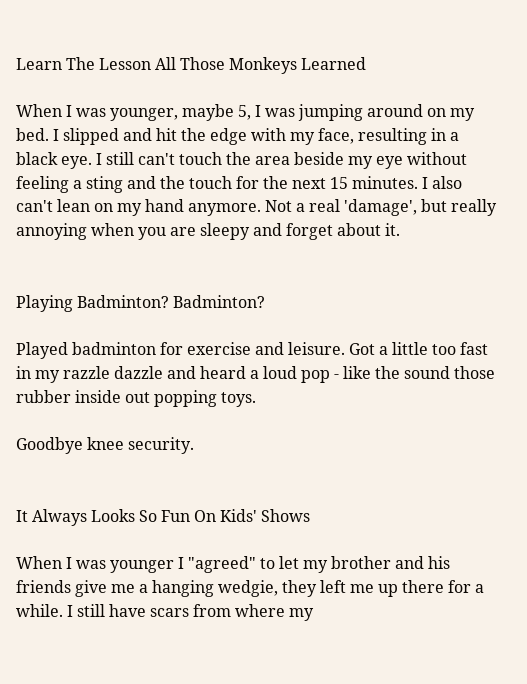Learn The Lesson All Those Monkeys Learned

When I was younger, maybe 5, I was jumping around on my bed. I slipped and hit the edge with my face, resulting in a black eye. I still can't touch the area beside my eye without feeling a sting and the touch for the next 15 minutes. I also can't lean on my hand anymore. Not a real 'damage', but really annoying when you are sleepy and forget about it.


Playing Badminton? Badminton?

Played badminton for exercise and leisure. Got a little too fast in my razzle dazzle and heard a loud pop - like the sound those rubber inside out popping toys.

Goodbye knee security.


It Always Looks So Fun On Kids' Shows

When I was younger I "agreed" to let my brother and his friends give me a hanging wedgie, they left me up there for a while. I still have scars from where my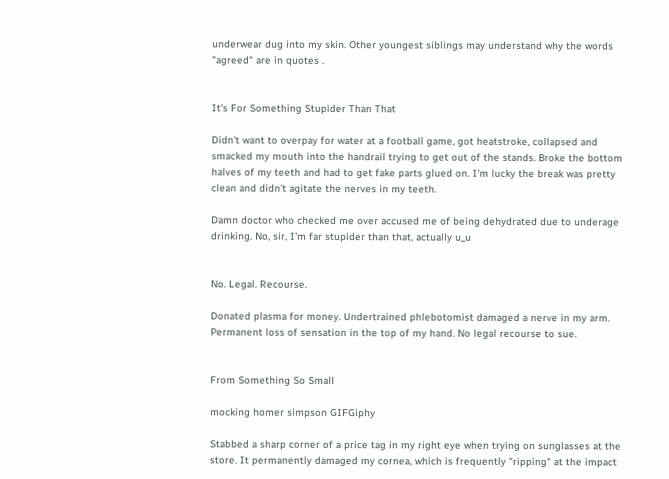underwear dug into my skin. Other youngest siblings may understand why the words "agreed" are in quotes .


It's For Something Stupider Than That

Didn't want to overpay for water at a football game, got heatstroke, collapsed and smacked my mouth into the handrail trying to get out of the stands. Broke the bottom halves of my teeth and had to get fake parts glued on. I'm lucky the break was pretty clean and didn't agitate the nerves in my teeth.

Damn doctor who checked me over accused me of being dehydrated due to underage drinking. No, sir, I'm far stupider than that, actually u_u


No. Legal. Recourse.

Donated plasma for money. Undertrained phlebotomist damaged a nerve in my arm. Permanent loss of sensation in the top of my hand. No legal recourse to sue.


From Something So Small

mocking homer simpson GIFGiphy

Stabbed a sharp corner of a price tag in my right eye when trying on sunglasses at the store. It permanently damaged my cornea, which is frequently "ripping" at the impact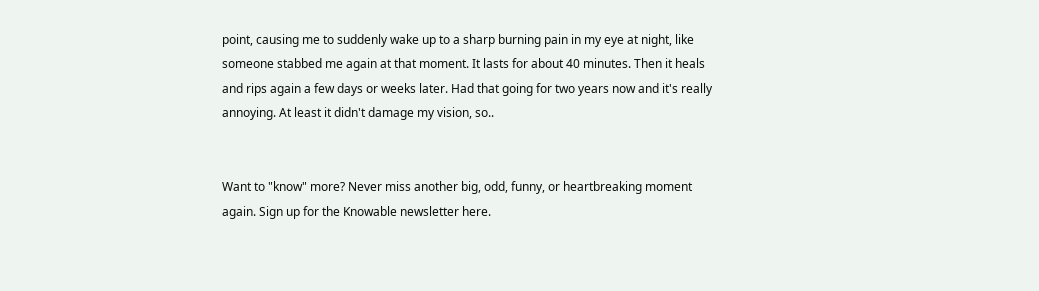point, causing me to suddenly wake up to a sharp burning pain in my eye at night, like someone stabbed me again at that moment. It lasts for about 40 minutes. Then it heals and rips again a few days or weeks later. Had that going for two years now and it's really annoying. At least it didn't damage my vision, so..


Want to "know" more? Never miss another big, odd, funny, or heartbreaking moment again. Sign up for the Knowable newsletter here.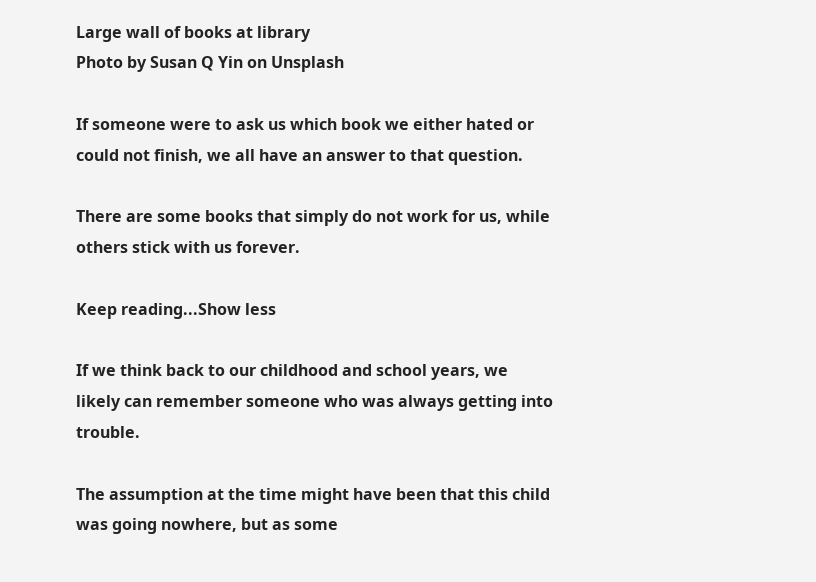Large wall of books at library
Photo by Susan Q Yin on Unsplash

If someone were to ask us which book we either hated or could not finish, we all have an answer to that question.

There are some books that simply do not work for us, while others stick with us forever.

Keep reading...Show less

If we think back to our childhood and school years, we likely can remember someone who was always getting into trouble.

The assumption at the time might have been that this child was going nowhere, but as some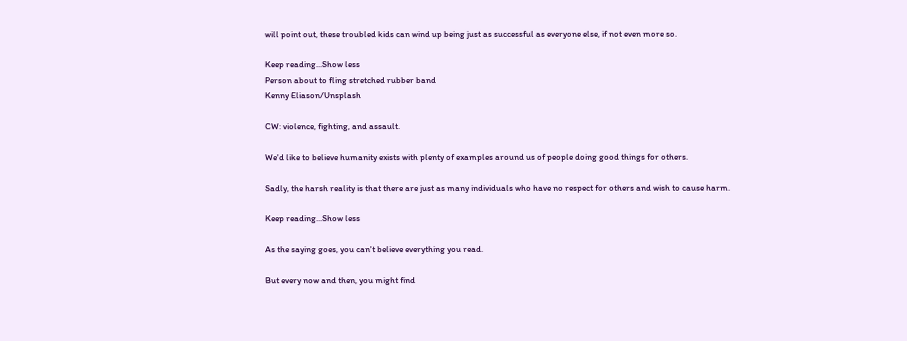will point out, these troubled kids can wind up being just as successful as everyone else, if not even more so.

Keep reading...Show less
Person about to fling stretched rubber band
Kenny Eliason/Unsplash

CW: violence, fighting, and assault.

We'd like to believe humanity exists with plenty of examples around us of people doing good things for others.

Sadly, the harsh reality is that there are just as many individuals who have no respect for others and wish to cause harm.

Keep reading...Show less

As the saying goes, you can't believe everything you read.

But every now and then, you might find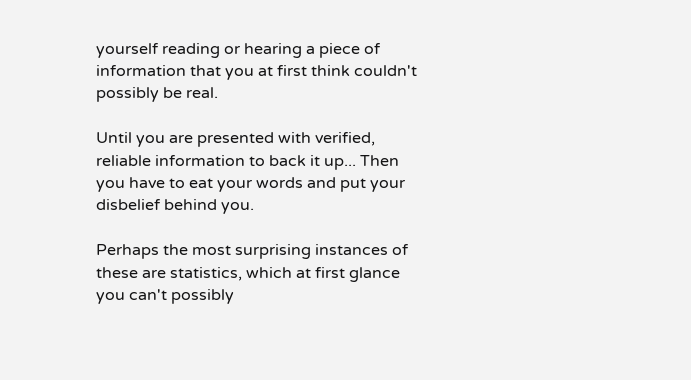yourself reading or hearing a piece of information that you at first think couldn't possibly be real.

Until you are presented with verified, reliable information to back it up... Then you have to eat your words and put your disbelief behind you.

Perhaps the most surprising instances of these are statistics, which at first glance you can't possibly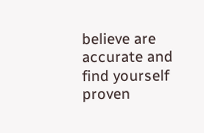believe are accurate and find yourself proven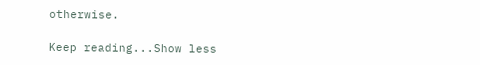otherwise.

Keep reading...Show less